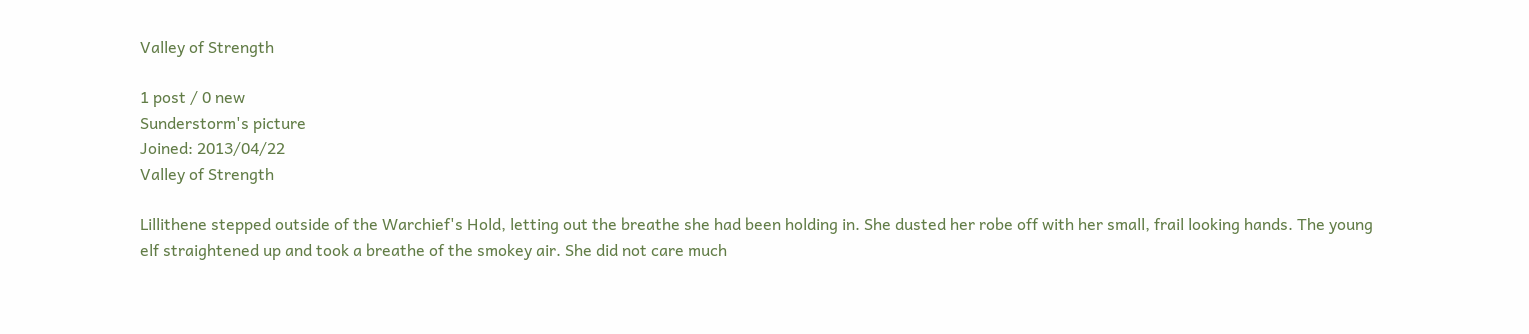Valley of Strength

1 post / 0 new
Sunderstorm's picture
Joined: 2013/04/22
Valley of Strength

Lillithene stepped outside of the Warchief's Hold, letting out the breathe she had been holding in. She dusted her robe off with her small, frail looking hands. The young elf straightened up and took a breathe of the smokey air. She did not care much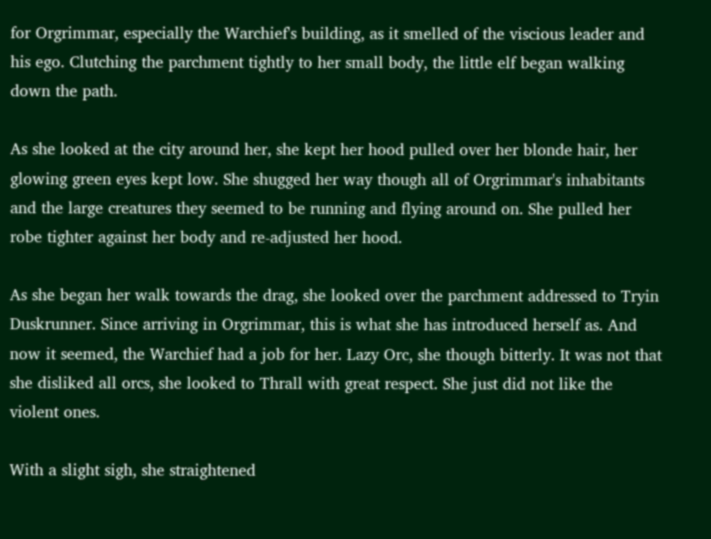for Orgrimmar, especially the Warchief's building, as it smelled of the viscious leader and his ego. Clutching the parchment tightly to her small body, the little elf began walking down the path.

As she looked at the city around her, she kept her hood pulled over her blonde hair, her glowing green eyes kept low. She shugged her way though all of Orgrimmar's inhabitants and the large creatures they seemed to be running and flying around on. She pulled her robe tighter against her body and re-adjusted her hood.

As she began her walk towards the drag, she looked over the parchment addressed to Tryin Duskrunner. Since arriving in Orgrimmar, this is what she has introduced herself as. And now it seemed, the Warchief had a job for her. Lazy Orc, she though bitterly. It was not that she disliked all orcs, she looked to Thrall with great respect. She just did not like the violent ones.

With a slight sigh, she straightened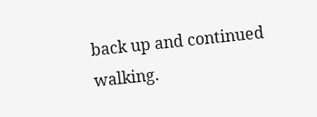back up and continued walking.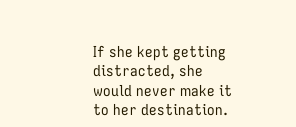If she kept getting distracted, she would never make it to her destination.